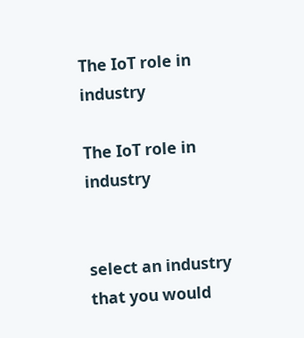The IoT role in industry

The IoT role in industry


select an industry that you would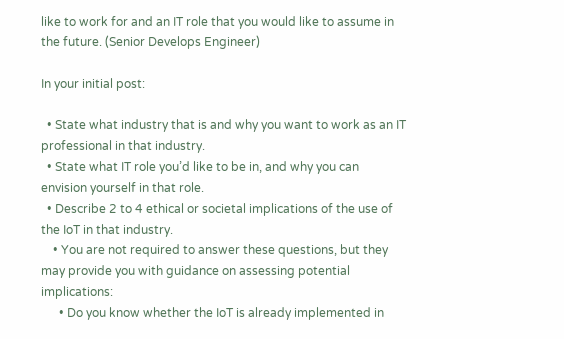like to work for and an IT role that you would like to assume in the future. (Senior Develops Engineer)

In your initial post:

  • State what industry that is and why you want to work as an IT professional in that industry.
  • State what IT role you’d like to be in, and why you can envision yourself in that role.
  • Describe 2 to 4 ethical or societal implications of the use of the IoT in that industry.
    • You are not required to answer these questions, but they may provide you with guidance on assessing potential implications:
      • Do you know whether the IoT is already implemented in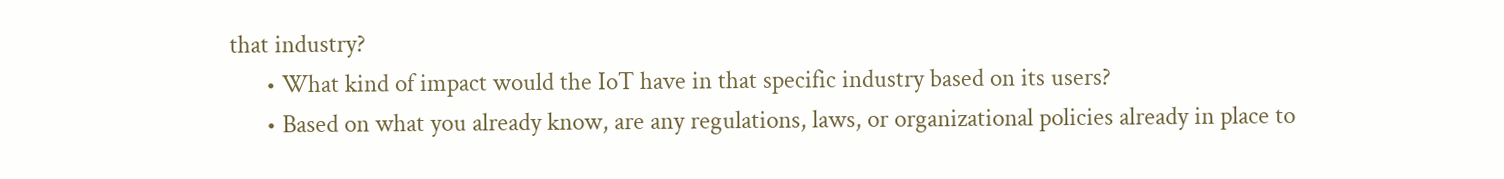that industry?
      • What kind of impact would the IoT have in that specific industry based on its users?
      • Based on what you already know, are any regulations, laws, or organizational policies already in place to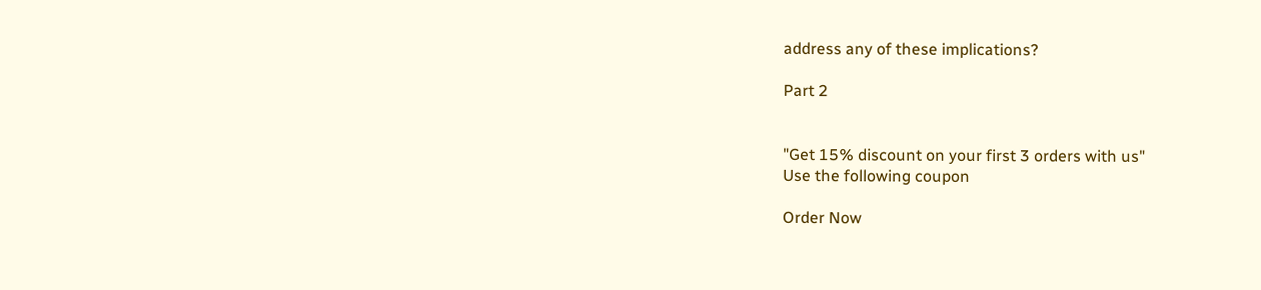address any of these implications?

Part 2


"Get 15% discount on your first 3 orders with us"
Use the following coupon

Order Now